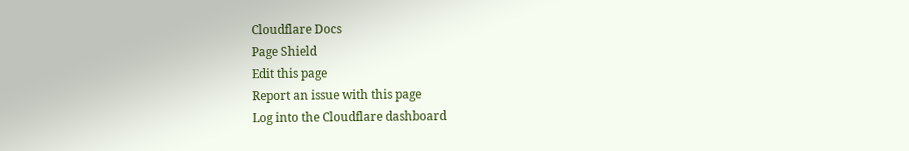Cloudflare Docs
Page Shield
Edit this page
Report an issue with this page
Log into the Cloudflare dashboard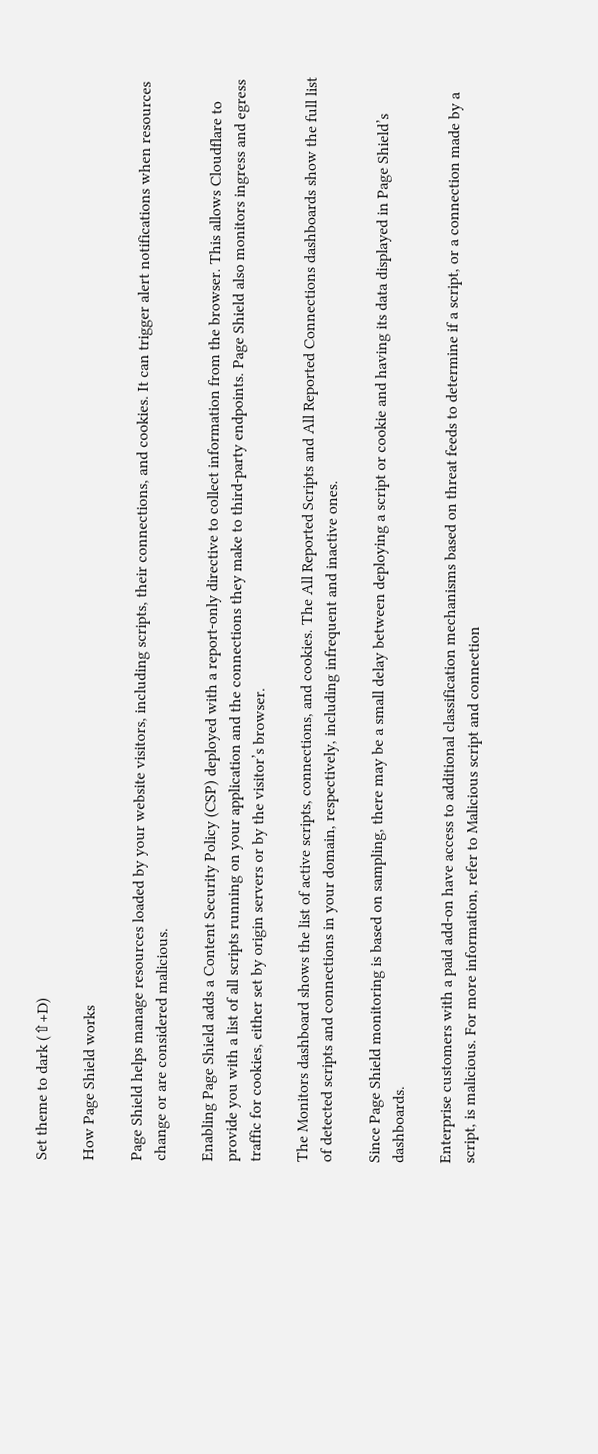Set theme to dark (⇧+D)

How Page Shield works

Page Shield helps manage resources loaded by your website visitors, including scripts, their connections, and cookies. It can trigger alert notifications when resources change or are considered malicious.

Enabling Page Shield adds a Content Security Policy (CSP) deployed with a report-only directive to collect information from the browser. This allows Cloudflare to provide you with a list of all scripts running on your application and the connections they make to third-party endpoints. Page Shield also monitors ingress and egress traffic for cookies, either set by origin servers or by the visitor’s browser.

The Monitors dashboard shows the list of active scripts, connections, and cookies. The All Reported Scripts and All Reported Connections dashboards show the full list of detected scripts and connections in your domain, respectively, including infrequent and inactive ones.

Since Page Shield monitoring is based on sampling, there may be a small delay between deploying a script or cookie and having its data displayed in Page Shield’s dashboards.

Enterprise customers with a paid add-on have access to additional classification mechanisms based on threat feeds to determine if a script, or a connection made by a script, is malicious. For more information, refer to Malicious script and connection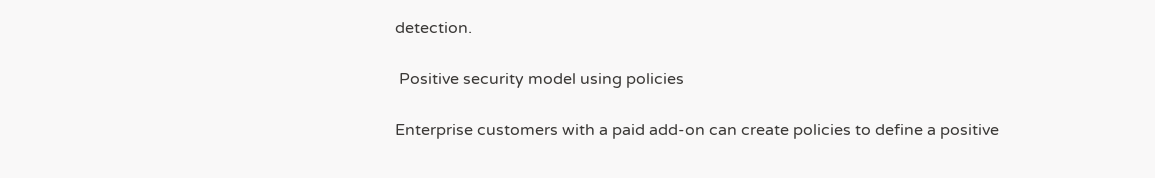detection.

 Positive security model using policies

Enterprise customers with a paid add-on can create policies to define a positive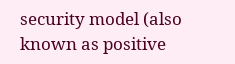security model (also known as positive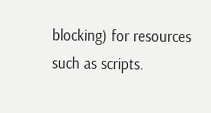blocking) for resources such as scripts.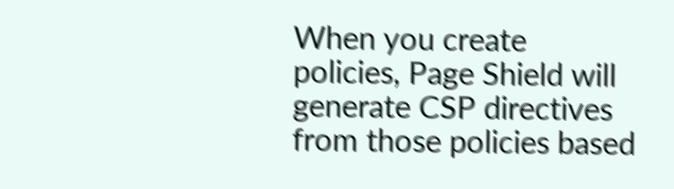When you create policies, Page Shield will generate CSP directives from those policies based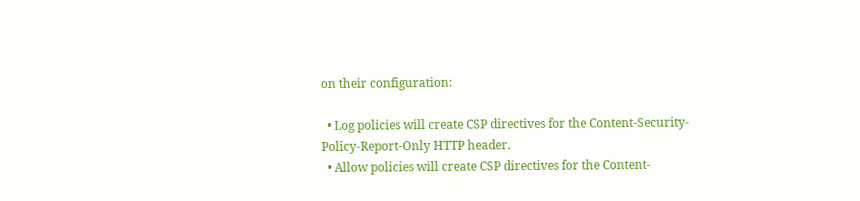on their configuration:

  • Log policies will create CSP directives for the Content-Security-Policy-Report-Only HTTP header.
  • Allow policies will create CSP directives for the Content-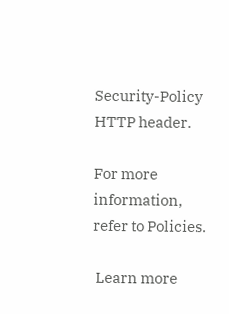Security-Policy HTTP header.

For more information, refer to Policies.

 Learn more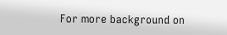For more background on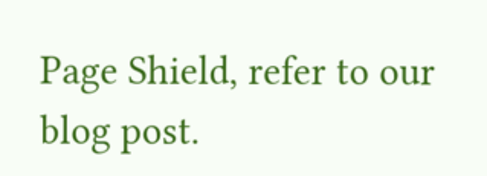Page Shield, refer to our blog post.